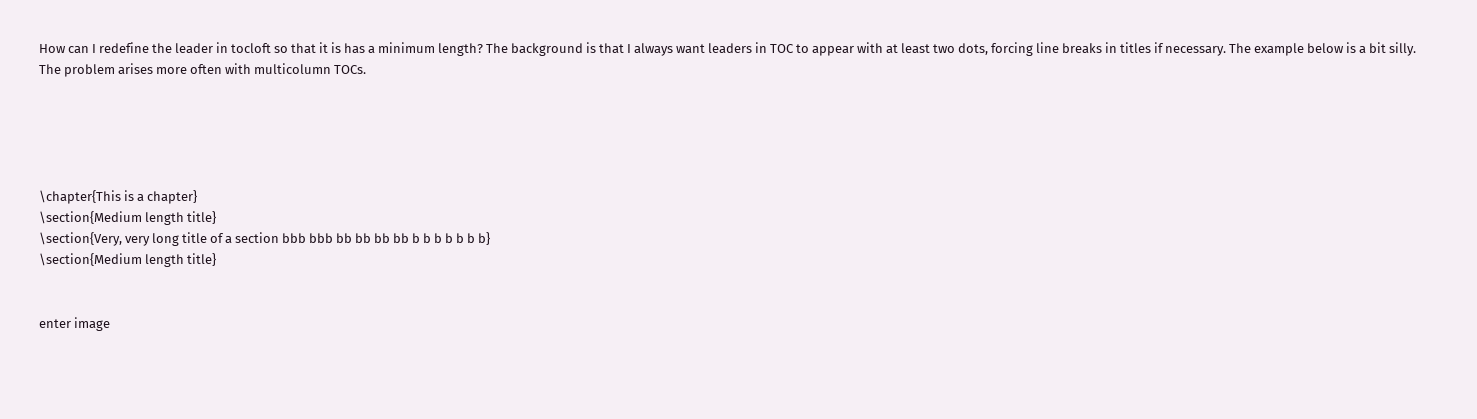How can I redefine the leader in tocloft so that it is has a minimum length? The background is that I always want leaders in TOC to appear with at least two dots, forcing line breaks in titles if necessary. The example below is a bit silly. The problem arises more often with multicolumn TOCs.





\chapter{This is a chapter}
\section{Medium length title}
\section{Very, very long title of a section bbb bbb bb bb bb bb b b b b b b b}
\section{Medium length title}


enter image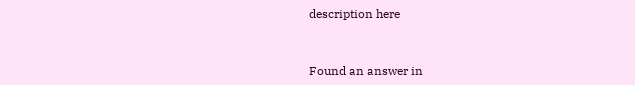description here


Found an answer in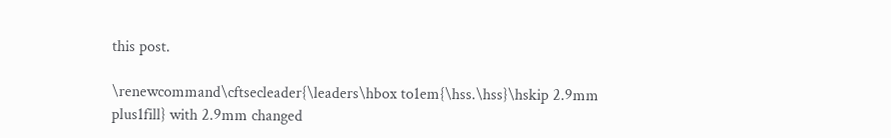this post.

\renewcommand\cftsecleader{\leaders\hbox to1em{\hss.\hss}\hskip 2.9mm plus1fill} with 2.9mm changed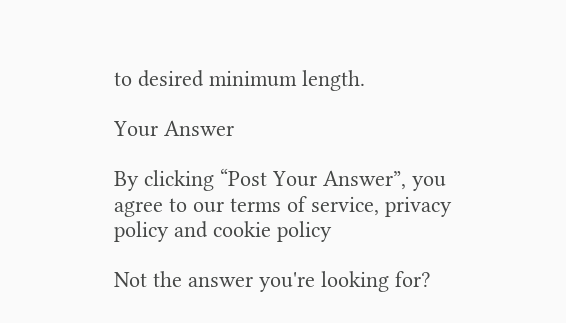to desired minimum length.

Your Answer

By clicking “Post Your Answer”, you agree to our terms of service, privacy policy and cookie policy

Not the answer you're looking for?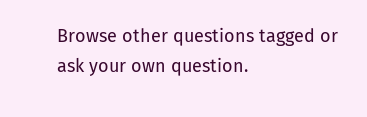Browse other questions tagged or ask your own question.